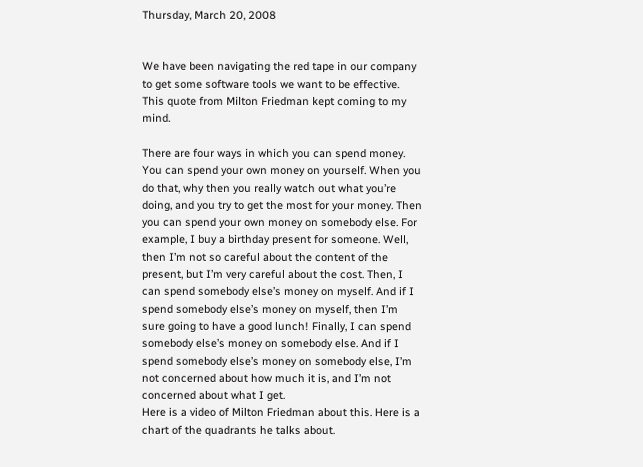Thursday, March 20, 2008


We have been navigating the red tape in our company to get some software tools we want to be effective. This quote from Milton Friedman kept coming to my mind.

There are four ways in which you can spend money. You can spend your own money on yourself. When you do that, why then you really watch out what you’re doing, and you try to get the most for your money. Then you can spend your own money on somebody else. For example, I buy a birthday present for someone. Well, then I’m not so careful about the content of the present, but I’m very careful about the cost. Then, I can spend somebody else’s money on myself. And if I spend somebody else’s money on myself, then I’m sure going to have a good lunch! Finally, I can spend somebody else’s money on somebody else. And if I spend somebody else’s money on somebody else, I’m not concerned about how much it is, and I’m not concerned about what I get.
Here is a video of Milton Friedman about this. Here is a chart of the quadrants he talks about.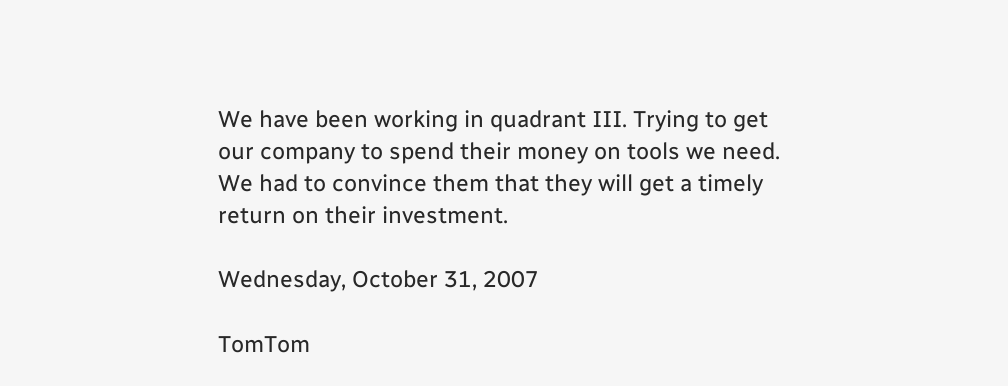We have been working in quadrant III. Trying to get our company to spend their money on tools we need. We had to convince them that they will get a timely return on their investment.

Wednesday, October 31, 2007

TomTom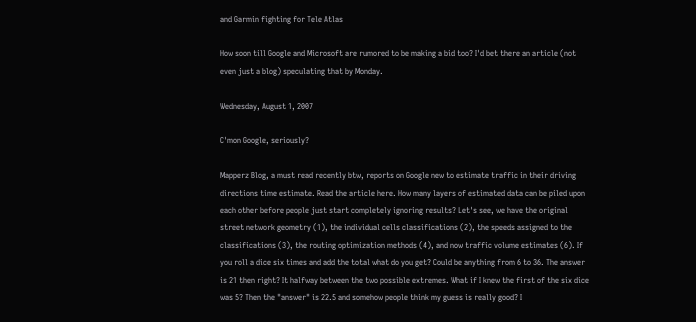and Garmin fighting for Tele Atlas

How soon till Google and Microsoft are rumored to be making a bid too? I'd bet there an article (not even just a blog) speculating that by Monday.

Wednesday, August 1, 2007

C'mon Google, seriously?

Mapperz Blog, a must read recently btw, reports on Google new to estimate traffic in their driving directions time estimate. Read the article here. How many layers of estimated data can be piled upon each other before people just start completely ignoring results? Let's see, we have the original street network geometry (1), the individual cells classifications (2), the speeds assigned to the classifications (3), the routing optimization methods (4), and now traffic volume estimates (6). If you roll a dice six times and add the total what do you get? Could be anything from 6 to 36. The answer is 21 then right? It halfway between the two possible extremes. What if I knew the first of the six dice was 5? Then the "answer" is 22.5 and somehow people think my guess is really good? I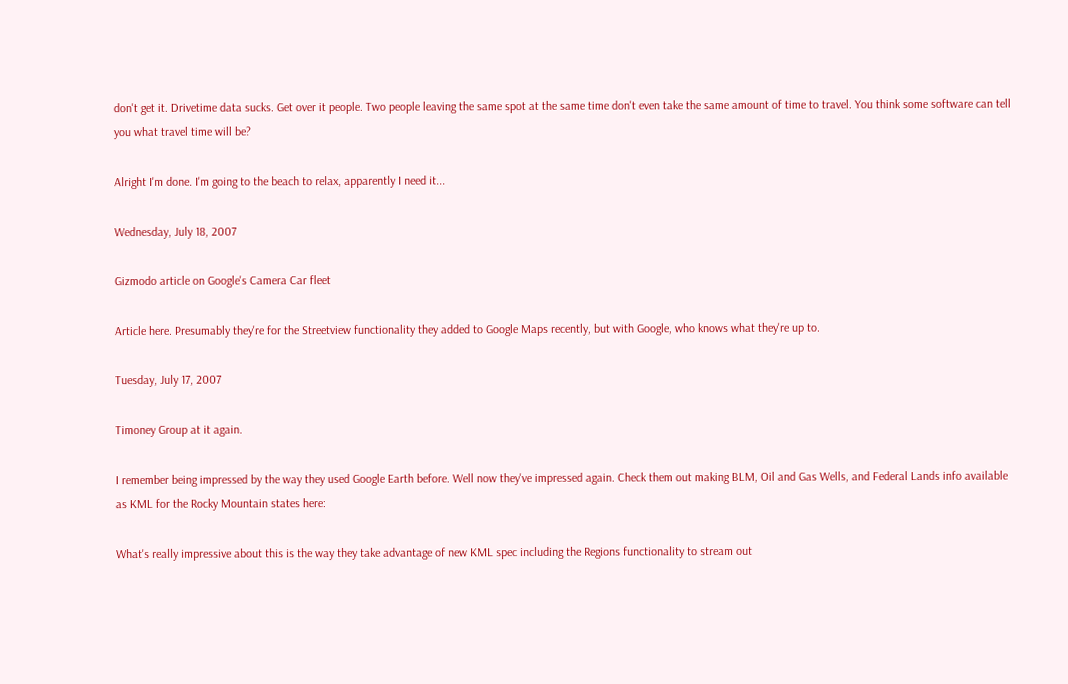don't get it. Drivetime data sucks. Get over it people. Two people leaving the same spot at the same time don't even take the same amount of time to travel. You think some software can tell you what travel time will be?

Alright I'm done. I'm going to the beach to relax, apparently I need it...

Wednesday, July 18, 2007

Gizmodo article on Google's Camera Car fleet

Article here. Presumably they're for the Streetview functionality they added to Google Maps recently, but with Google, who knows what they're up to.

Tuesday, July 17, 2007

Timoney Group at it again.

I remember being impressed by the way they used Google Earth before. Well now they've impressed again. Check them out making BLM, Oil and Gas Wells, and Federal Lands info available as KML for the Rocky Mountain states here:

What's really impressive about this is the way they take advantage of new KML spec including the Regions functionality to stream out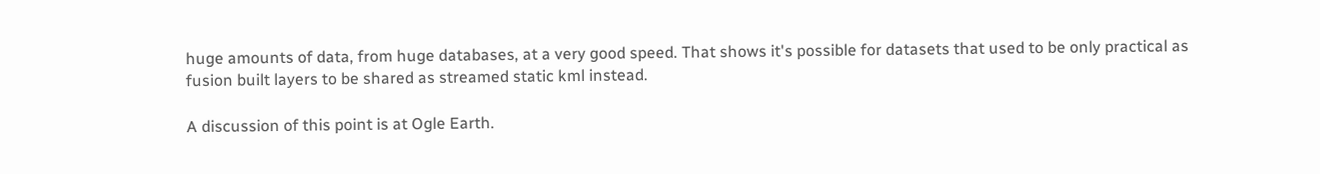huge amounts of data, from huge databases, at a very good speed. That shows it's possible for datasets that used to be only practical as fusion built layers to be shared as streamed static kml instead.

A discussion of this point is at Ogle Earth.